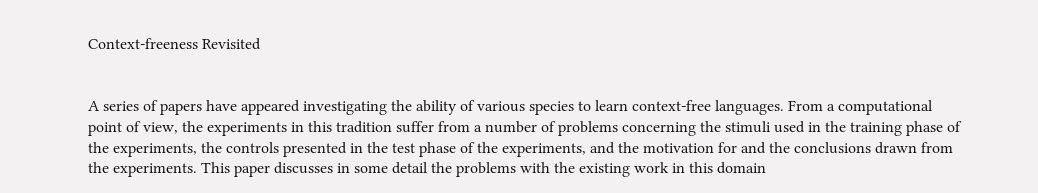Context-freeness Revisited


A series of papers have appeared investigating the ability of various species to learn context-free languages. From a computational point of view, the experiments in this tradition suffer from a number of problems concerning the stimuli used in the training phase of the experiments, the controls presented in the test phase of the experiments, and the motivation for and the conclusions drawn from the experiments. This paper discusses in some detail the problems with the existing work in this domain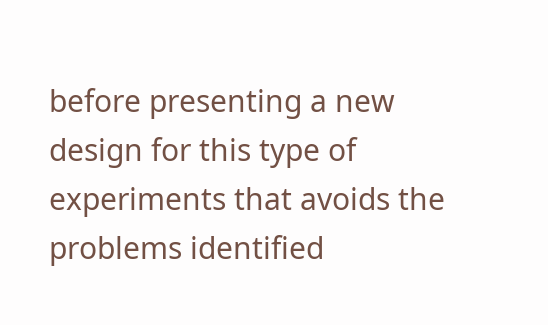before presenting a new design for this type of experiments that avoids the problems identified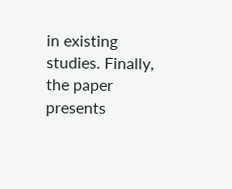in existing studies. Finally, the paper presents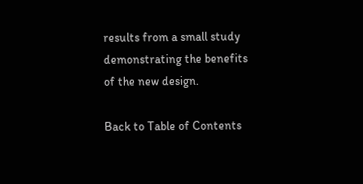results from a small study demonstrating the benefits of the new design.

Back to Table of Contents